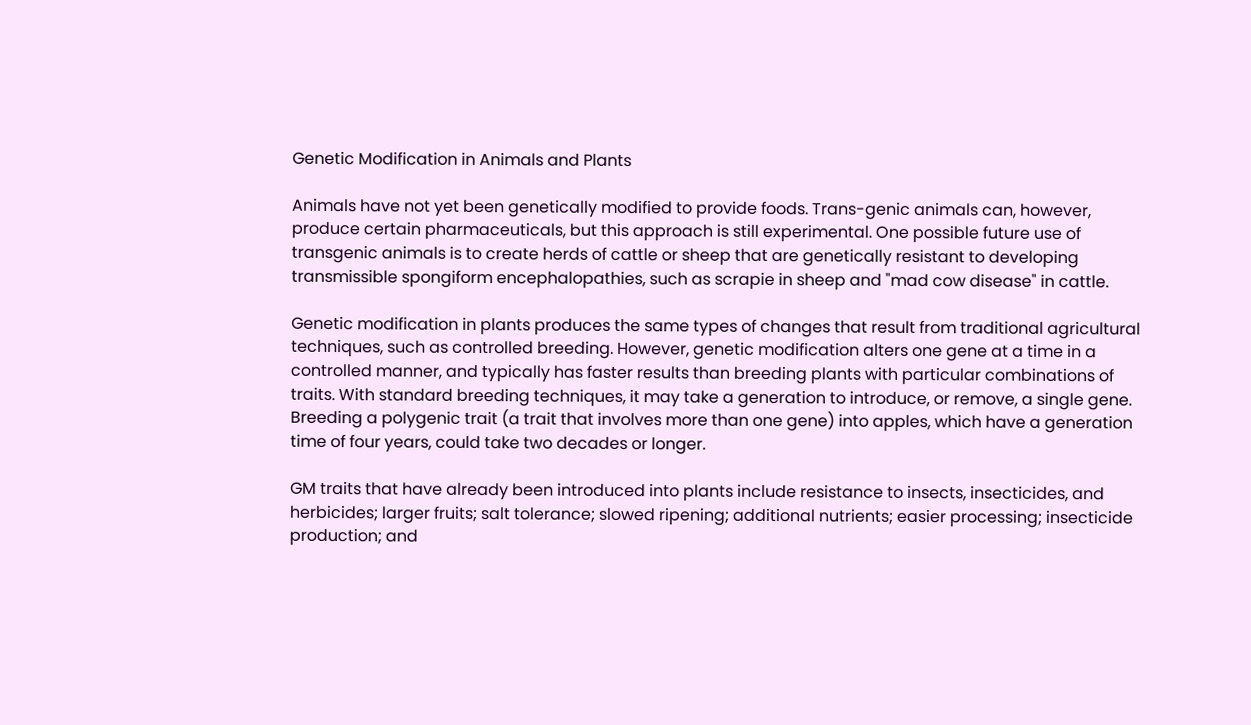Genetic Modification in Animals and Plants

Animals have not yet been genetically modified to provide foods. Trans-genic animals can, however, produce certain pharmaceuticals, but this approach is still experimental. One possible future use of transgenic animals is to create herds of cattle or sheep that are genetically resistant to developing transmissible spongiform encephalopathies, such as scrapie in sheep and "mad cow disease" in cattle.

Genetic modification in plants produces the same types of changes that result from traditional agricultural techniques, such as controlled breeding. However, genetic modification alters one gene at a time in a controlled manner, and typically has faster results than breeding plants with particular combinations of traits. With standard breeding techniques, it may take a generation to introduce, or remove, a single gene. Breeding a polygenic trait (a trait that involves more than one gene) into apples, which have a generation time of four years, could take two decades or longer.

GM traits that have already been introduced into plants include resistance to insects, insecticides, and herbicides; larger fruits; salt tolerance; slowed ripening; additional nutrients; easier processing; insecticide production; and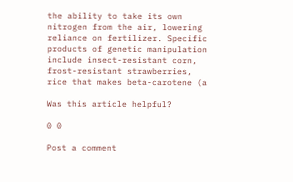the ability to take its own nitrogen from the air, lowering reliance on fertilizer. Specific products of genetic manipulation include insect-resistant corn, frost-resistant strawberries, rice that makes beta-carotene (a

Was this article helpful?

0 0

Post a comment